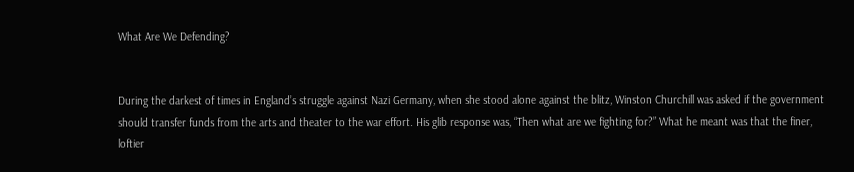What Are We Defending?


During the darkest of times in England’s struggle against Nazi Germany, when she stood alone against the blitz, Winston Churchill was asked if the government should transfer funds from the arts and theater to the war effort. His glib response was, “Then what are we fighting for?” What he meant was that the finer, loftier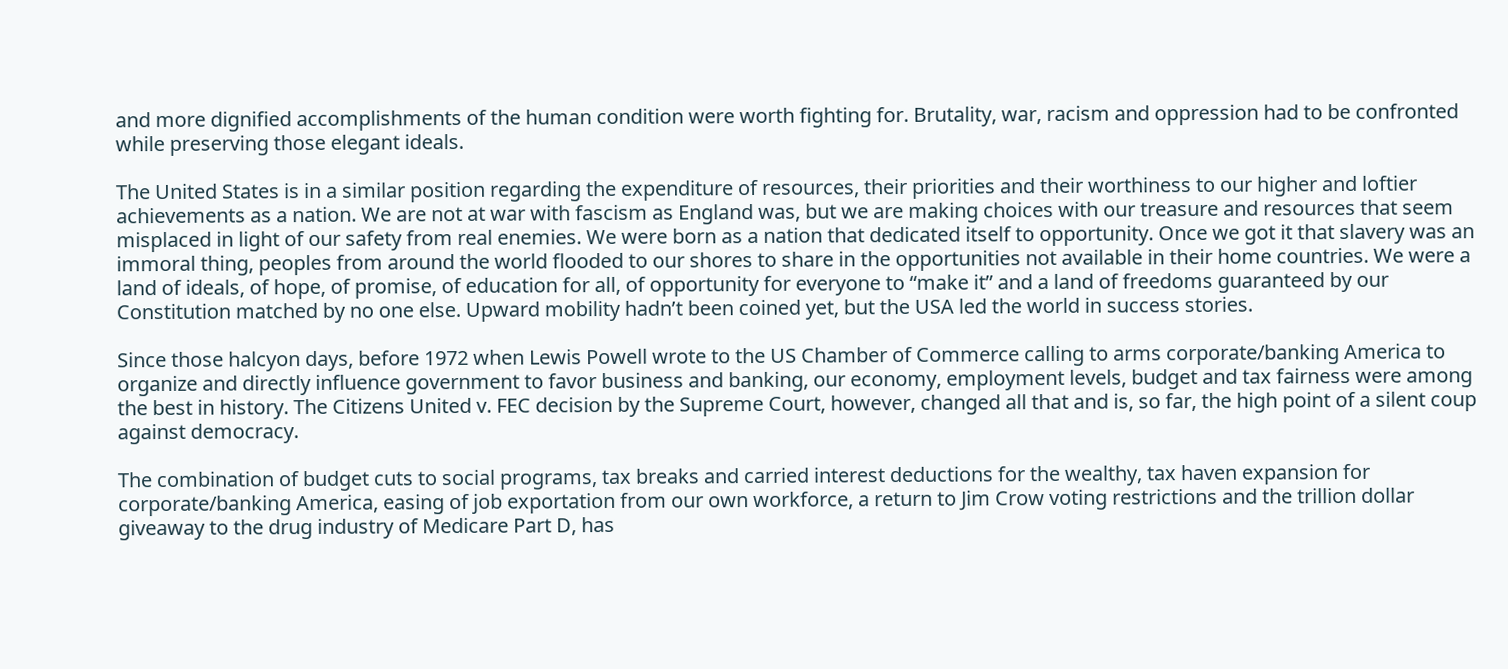and more dignified accomplishments of the human condition were worth fighting for. Brutality, war, racism and oppression had to be confronted while preserving those elegant ideals.

The United States is in a similar position regarding the expenditure of resources, their priorities and their worthiness to our higher and loftier achievements as a nation. We are not at war with fascism as England was, but we are making choices with our treasure and resources that seem misplaced in light of our safety from real enemies. We were born as a nation that dedicated itself to opportunity. Once we got it that slavery was an immoral thing, peoples from around the world flooded to our shores to share in the opportunities not available in their home countries. We were a land of ideals, of hope, of promise, of education for all, of opportunity for everyone to “make it” and a land of freedoms guaranteed by our Constitution matched by no one else. Upward mobility hadn’t been coined yet, but the USA led the world in success stories.

Since those halcyon days, before 1972 when Lewis Powell wrote to the US Chamber of Commerce calling to arms corporate/banking America to organize and directly influence government to favor business and banking, our economy, employment levels, budget and tax fairness were among the best in history. The Citizens United v. FEC decision by the Supreme Court, however, changed all that and is, so far, the high point of a silent coup against democracy.

The combination of budget cuts to social programs, tax breaks and carried interest deductions for the wealthy, tax haven expansion for corporate/banking America, easing of job exportation from our own workforce, a return to Jim Crow voting restrictions and the trillion dollar giveaway to the drug industry of Medicare Part D, has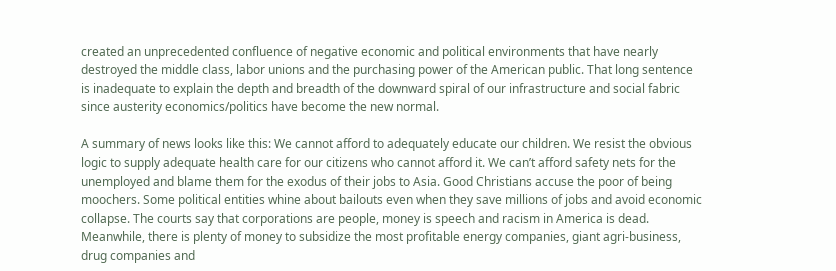created an unprecedented confluence of negative economic and political environments that have nearly destroyed the middle class, labor unions and the purchasing power of the American public. That long sentence is inadequate to explain the depth and breadth of the downward spiral of our infrastructure and social fabric since austerity economics/politics have become the new normal.

A summary of news looks like this: We cannot afford to adequately educate our children. We resist the obvious logic to supply adequate health care for our citizens who cannot afford it. We can’t afford safety nets for the unemployed and blame them for the exodus of their jobs to Asia. Good Christians accuse the poor of being moochers. Some political entities whine about bailouts even when they save millions of jobs and avoid economic collapse. The courts say that corporations are people, money is speech and racism in America is dead. Meanwhile, there is plenty of money to subsidize the most profitable energy companies, giant agri-business, drug companies and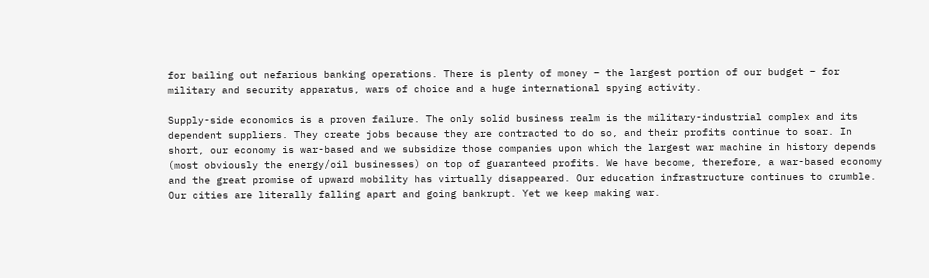for bailing out nefarious banking operations. There is plenty of money – the largest portion of our budget – for military and security apparatus, wars of choice and a huge international spying activity.

Supply-side economics is a proven failure. The only solid business realm is the military-industrial complex and its dependent suppliers. They create jobs because they are contracted to do so, and their profits continue to soar. In short, our economy is war-based and we subsidize those companies upon which the largest war machine in history depends (most obviously the energy/oil businesses) on top of guaranteed profits. We have become, therefore, a war-based economy and the great promise of upward mobility has virtually disappeared. Our education infrastructure continues to crumble. Our cities are literally falling apart and going bankrupt. Yet we keep making war.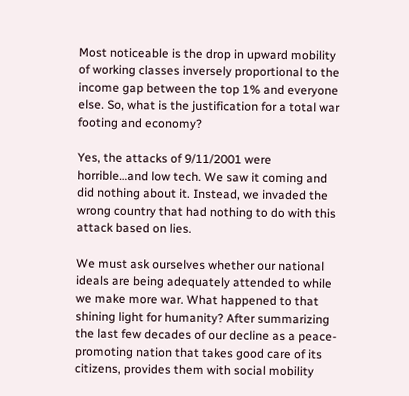Most noticeable is the drop in upward mobility of working classes inversely proportional to the income gap between the top 1% and everyone else. So, what is the justification for a total war footing and economy?

Yes, the attacks of 9/11/2001 were horrible…and low tech. We saw it coming and did nothing about it. Instead, we invaded the wrong country that had nothing to do with this attack based on lies.

We must ask ourselves whether our national ideals are being adequately attended to while we make more war. What happened to that shining light for humanity? After summarizing the last few decades of our decline as a peace-promoting nation that takes good care of its citizens, provides them with social mobility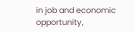in job and economic opportunity,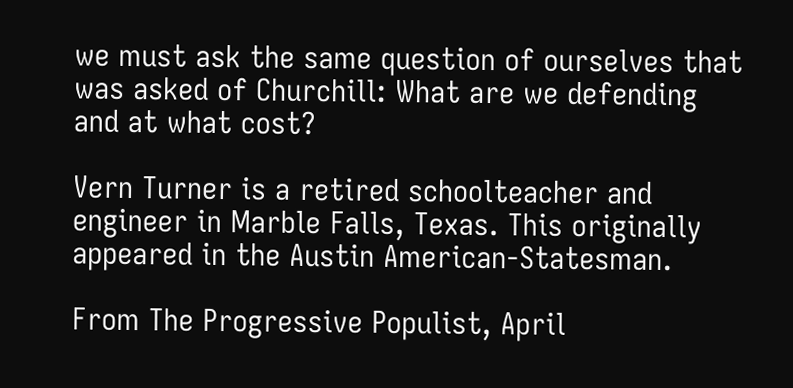we must ask the same question of ourselves that was asked of Churchill: What are we defending and at what cost?

Vern Turner is a retired schoolteacher and engineer in Marble Falls, Texas. This originally appeared in the Austin American-Statesman.

From The Progressive Populist, April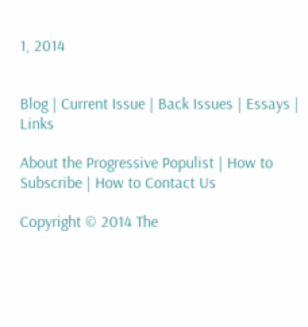1, 2014


Blog | Current Issue | Back Issues | Essays | Links

About the Progressive Populist | How to Subscribe | How to Contact Us

Copyright © 2014 The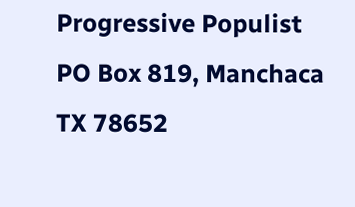Progressive Populist
PO Box 819, Manchaca TX 78652